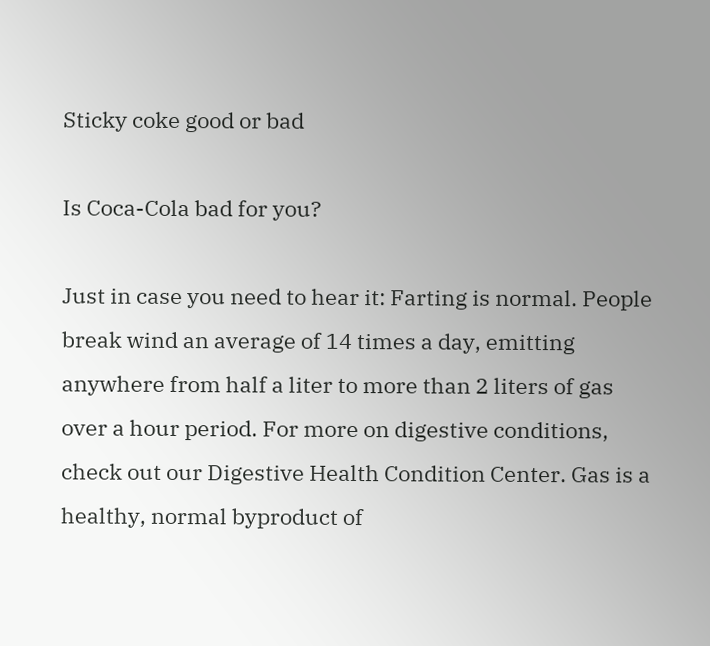Sticky coke good or bad

Is Coca-Cola bad for you?

Just in case you need to hear it: Farting is normal. People break wind an average of 14 times a day, emitting anywhere from half a liter to more than 2 liters of gas over a hour period. For more on digestive conditions, check out our Digestive Health Condition Center. Gas is a healthy, normal byproduct of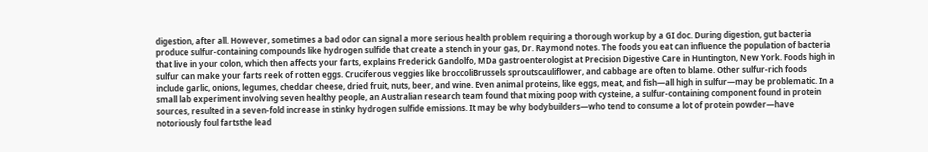digestion, after all. However, sometimes a bad odor can signal a more serious health problem requiring a thorough workup by a GI doc. During digestion, gut bacteria produce sulfur-containing compounds like hydrogen sulfide that create a stench in your gas, Dr. Raymond notes. The foods you eat can influence the population of bacteria that live in your colon, which then affects your farts, explains Frederick Gandolfo, MDa gastroenterologist at Precision Digestive Care in Huntington, New York. Foods high in sulfur can make your farts reek of rotten eggs. Cruciferous veggies like broccoliBrussels sproutscauliflower, and cabbage are often to blame. Other sulfur-rich foods include garlic, onions, legumes, cheddar cheese, dried fruit, nuts, beer, and wine. Even animal proteins, like eggs, meat, and fish—all high in sulfur—may be problematic. In a small lab experiment involving seven healthy people, an Australian research team found that mixing poop with cysteine, a sulfur-containing component found in protein sources, resulted in a seven-fold increase in stinky hydrogen sulfide emissions. It may be why bodybuilders—who tend to consume a lot of protein powder—have notoriously foul fartsthe lead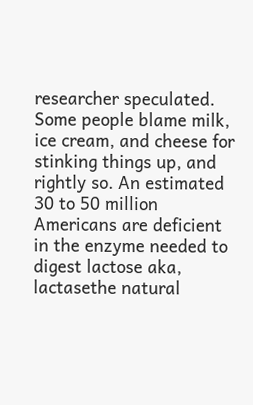researcher speculated. Some people blame milk, ice cream, and cheese for stinking things up, and rightly so. An estimated 30 to 50 million Americans are deficient in the enzyme needed to digest lactose aka, lactasethe natural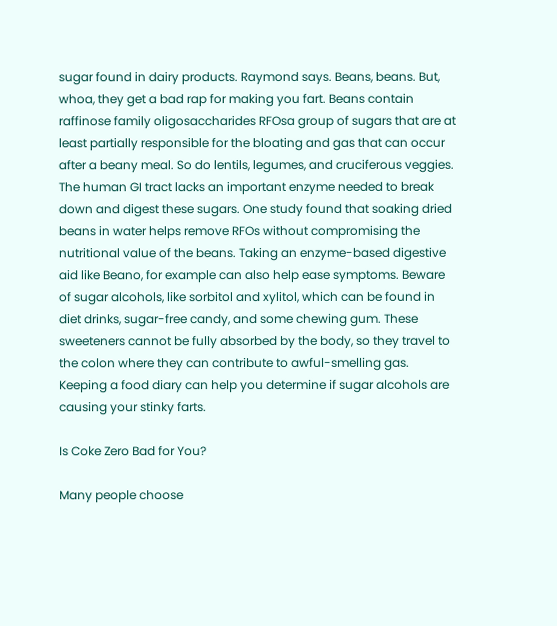sugar found in dairy products. Raymond says. Beans, beans. But, whoa, they get a bad rap for making you fart. Beans contain raffinose family oligosaccharides RFOsa group of sugars that are at least partially responsible for the bloating and gas that can occur after a beany meal. So do lentils, legumes, and cruciferous veggies. The human GI tract lacks an important enzyme needed to break down and digest these sugars. One study found that soaking dried beans in water helps remove RFOs without compromising the nutritional value of the beans. Taking an enzyme-based digestive aid like Beano, for example can also help ease symptoms. Beware of sugar alcohols, like sorbitol and xylitol, which can be found in diet drinks, sugar-free candy, and some chewing gum. These sweeteners cannot be fully absorbed by the body, so they travel to the colon where they can contribute to awful-smelling gas. Keeping a food diary can help you determine if sugar alcohols are causing your stinky farts.

Is Coke Zero Bad for You?

Many people choose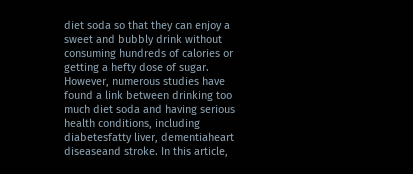diet soda so that they can enjoy a sweet and bubbly drink without consuming hundreds of calories or getting a hefty dose of sugar. However, numerous studies have found a link between drinking too much diet soda and having serious health conditions, including diabetesfatty liver, dementiaheart diseaseand stroke. In this article,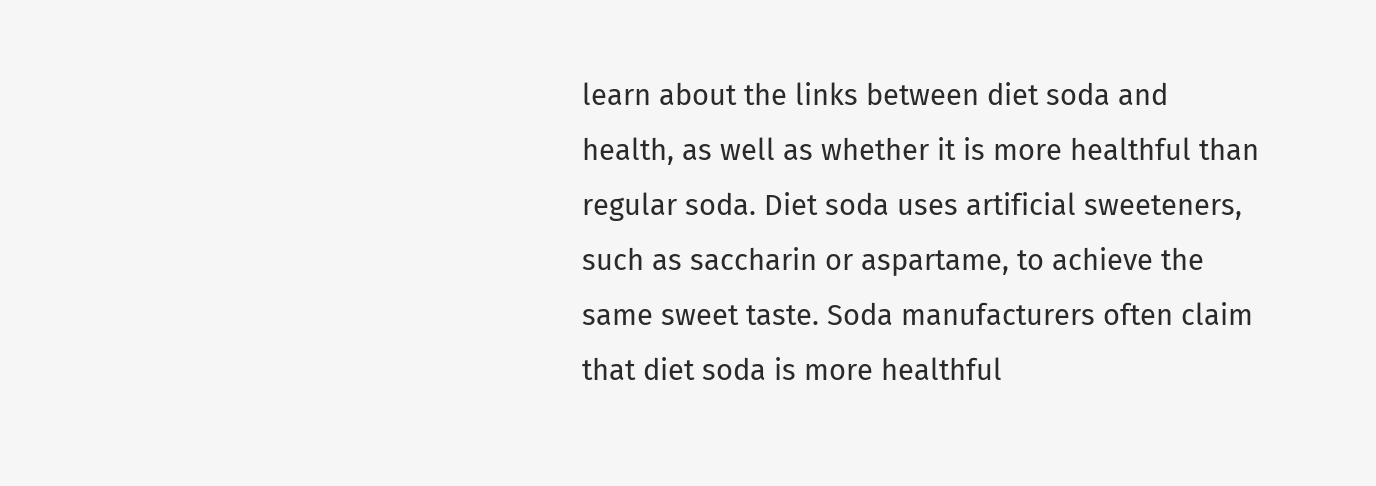learn about the links between diet soda and health, as well as whether it is more healthful than regular soda. Diet soda uses artificial sweeteners, such as saccharin or aspartame, to achieve the same sweet taste. Soda manufacturers often claim that diet soda is more healthful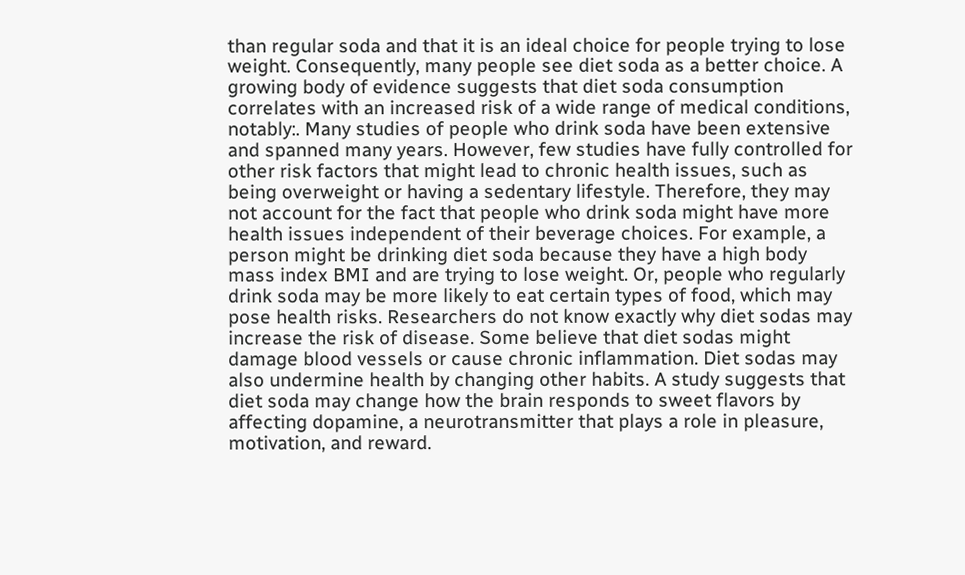than regular soda and that it is an ideal choice for people trying to lose weight. Consequently, many people see diet soda as a better choice. A growing body of evidence suggests that diet soda consumption correlates with an increased risk of a wide range of medical conditions, notably:. Many studies of people who drink soda have been extensive and spanned many years. However, few studies have fully controlled for other risk factors that might lead to chronic health issues, such as being overweight or having a sedentary lifestyle. Therefore, they may not account for the fact that people who drink soda might have more health issues independent of their beverage choices. For example, a person might be drinking diet soda because they have a high body mass index BMI and are trying to lose weight. Or, people who regularly drink soda may be more likely to eat certain types of food, which may pose health risks. Researchers do not know exactly why diet sodas may increase the risk of disease. Some believe that diet sodas might damage blood vessels or cause chronic inflammation. Diet sodas may also undermine health by changing other habits. A study suggests that diet soda may change how the brain responds to sweet flavors by affecting dopamine, a neurotransmitter that plays a role in pleasure, motivation, and reward.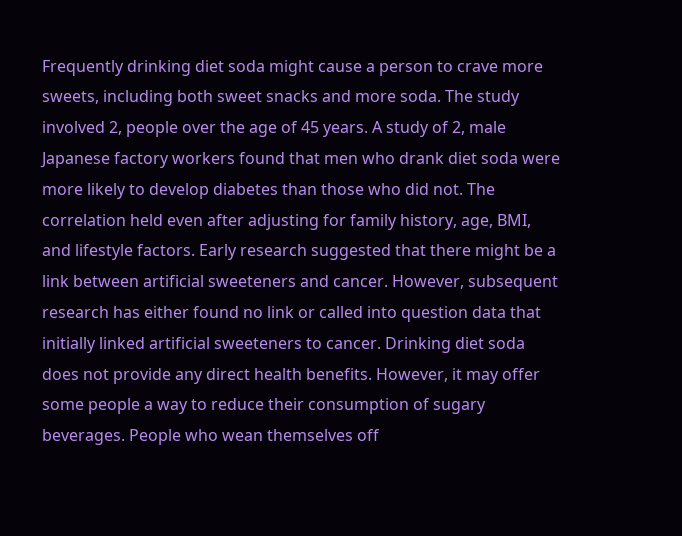Frequently drinking diet soda might cause a person to crave more sweets, including both sweet snacks and more soda. The study involved 2, people over the age of 45 years. A study of 2, male Japanese factory workers found that men who drank diet soda were more likely to develop diabetes than those who did not. The correlation held even after adjusting for family history, age, BMI, and lifestyle factors. Early research suggested that there might be a link between artificial sweeteners and cancer. However, subsequent research has either found no link or called into question data that initially linked artificial sweeteners to cancer. Drinking diet soda does not provide any direct health benefits. However, it may offer some people a way to reduce their consumption of sugary beverages. People who wean themselves off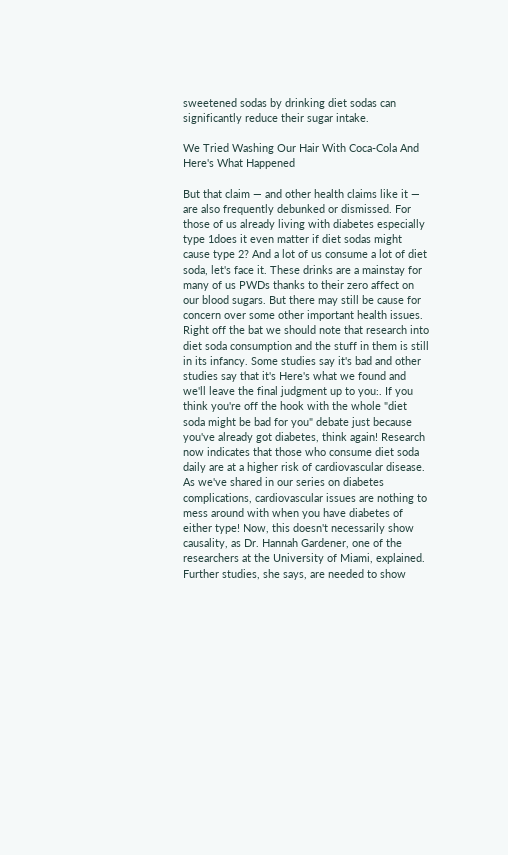sweetened sodas by drinking diet sodas can significantly reduce their sugar intake.

We Tried Washing Our Hair With Coca-Cola And Here's What Happened

But that claim — and other health claims like it — are also frequently debunked or dismissed. For those of us already living with diabetes especially type 1does it even matter if diet sodas might cause type 2? And a lot of us consume a lot of diet soda, let's face it. These drinks are a mainstay for many of us PWDs thanks to their zero affect on our blood sugars. But there may still be cause for concern over some other important health issues. Right off the bat we should note that research into diet soda consumption and the stuff in them is still in its infancy. Some studies say it's bad and other studies say that it's Here's what we found and we'll leave the final judgment up to you:. If you think you're off the hook with the whole "diet soda might be bad for you" debate just because you've already got diabetes, think again! Research now indicates that those who consume diet soda daily are at a higher risk of cardiovascular disease. As we've shared in our series on diabetes complications, cardiovascular issues are nothing to mess around with when you have diabetes of either type! Now, this doesn't necessarily show causality, as Dr. Hannah Gardener, one of the researchers at the University of Miami, explained. Further studies, she says, are needed to show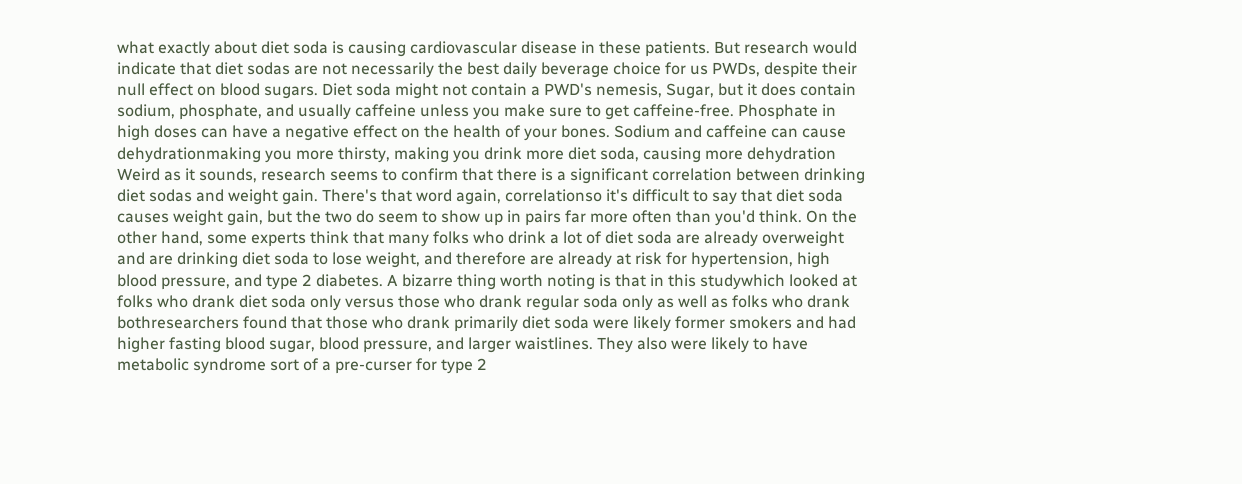what exactly about diet soda is causing cardiovascular disease in these patients. But research would indicate that diet sodas are not necessarily the best daily beverage choice for us PWDs, despite their null effect on blood sugars. Diet soda might not contain a PWD's nemesis, Sugar, but it does contain sodium, phosphate, and usually caffeine unless you make sure to get caffeine-free. Phosphate in high doses can have a negative effect on the health of your bones. Sodium and caffeine can cause dehydrationmaking you more thirsty, making you drink more diet soda, causing more dehydration Weird as it sounds, research seems to confirm that there is a significant correlation between drinking diet sodas and weight gain. There's that word again, correlationso it's difficult to say that diet soda causes weight gain, but the two do seem to show up in pairs far more often than you'd think. On the other hand, some experts think that many folks who drink a lot of diet soda are already overweight and are drinking diet soda to lose weight, and therefore are already at risk for hypertension, high blood pressure, and type 2 diabetes. A bizarre thing worth noting is that in this studywhich looked at folks who drank diet soda only versus those who drank regular soda only as well as folks who drank bothresearchers found that those who drank primarily diet soda were likely former smokers and had higher fasting blood sugar, blood pressure, and larger waistlines. They also were likely to have metabolic syndrome sort of a pre-curser for type 2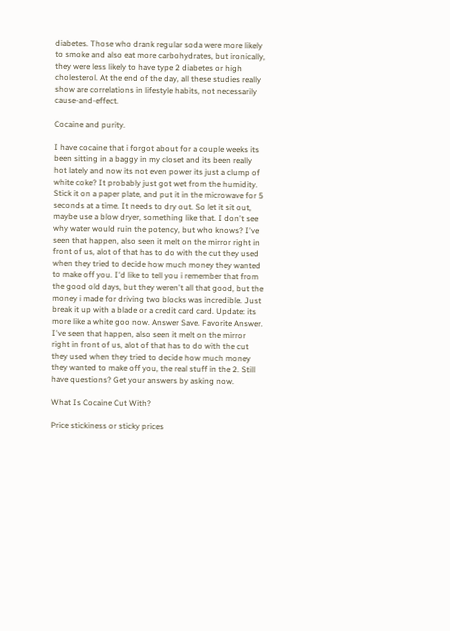diabetes. Those who drank regular soda were more likely to smoke and also eat more carbohydrates, but ironically, they were less likely to have type 2 diabetes or high cholesterol. At the end of the day, all these studies really show are correlations in lifestyle habits, not necessarily cause-and-effect.

Cocaine and purity.

I have cocaine that i forgot about for a couple weeks its been sitting in a baggy in my closet and its been really hot lately and now its not even power its just a clump of white coke? It probably just got wet from the humidity. Stick it on a paper plate, and put it in the microwave for 5 seconds at a time. It needs to dry out. So let it sit out, maybe use a blow dryer, something like that. I don't see why water would ruin the potency, but who knows? I've seen that happen, also seen it melt on the mirror right in front of us, alot of that has to do with the cut they used when they tried to decide how much money they wanted to make off you. I'd like to tell you i remember that from the good old days, but they weren't all that good, but the money i made for driving two blocks was incredible. Just break it up with a blade or a credit card card. Update: its more like a white goo now. Answer Save. Favorite Answer. I've seen that happen, also seen it melt on the mirror right in front of us, alot of that has to do with the cut they used when they tried to decide how much money they wanted to make off you, the real stuff in the 2. Still have questions? Get your answers by asking now.

What Is Cocaine Cut With?

Price stickiness or sticky prices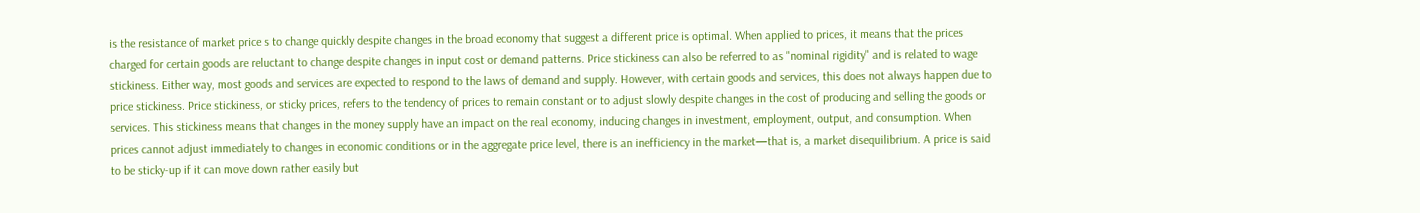is the resistance of market price s to change quickly despite changes in the broad economy that suggest a different price is optimal. When applied to prices, it means that the prices charged for certain goods are reluctant to change despite changes in input cost or demand patterns. Price stickiness can also be referred to as "nominal rigidity" and is related to wage stickiness. Either way, most goods and services are expected to respond to the laws of demand and supply. However, with certain goods and services, this does not always happen due to price stickiness. Price stickiness, or sticky prices, refers to the tendency of prices to remain constant or to adjust slowly despite changes in the cost of producing and selling the goods or services. This stickiness means that changes in the money supply have an impact on the real economy, inducing changes in investment, employment, output, and consumption. When prices cannot adjust immediately to changes in economic conditions or in the aggregate price level, there is an inefficiency in the market—that is, a market disequilibrium. A price is said to be sticky-up if it can move down rather easily but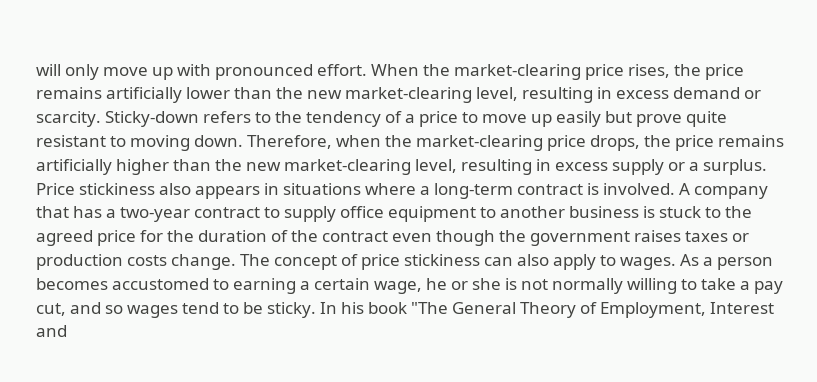will only move up with pronounced effort. When the market-clearing price rises, the price remains artificially lower than the new market-clearing level, resulting in excess demand or scarcity. Sticky-down refers to the tendency of a price to move up easily but prove quite resistant to moving down. Therefore, when the market-clearing price drops, the price remains artificially higher than the new market-clearing level, resulting in excess supply or a surplus. Price stickiness also appears in situations where a long-term contract is involved. A company that has a two-year contract to supply office equipment to another business is stuck to the agreed price for the duration of the contract even though the government raises taxes or production costs change. The concept of price stickiness can also apply to wages. As a person becomes accustomed to earning a certain wage, he or she is not normally willing to take a pay cut, and so wages tend to be sticky. In his book "The General Theory of Employment, Interest and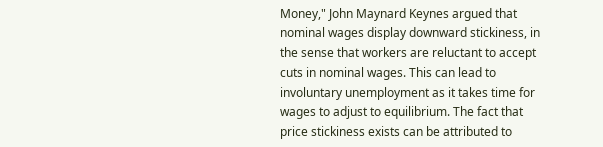Money," John Maynard Keynes argued that nominal wages display downward stickiness, in the sense that workers are reluctant to accept cuts in nominal wages. This can lead to involuntary unemployment as it takes time for wages to adjust to equilibrium. The fact that price stickiness exists can be attributed to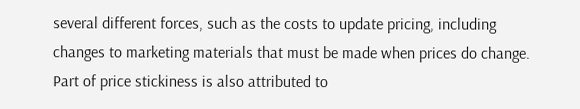several different forces, such as the costs to update pricing, including changes to marketing materials that must be made when prices do change. Part of price stickiness is also attributed to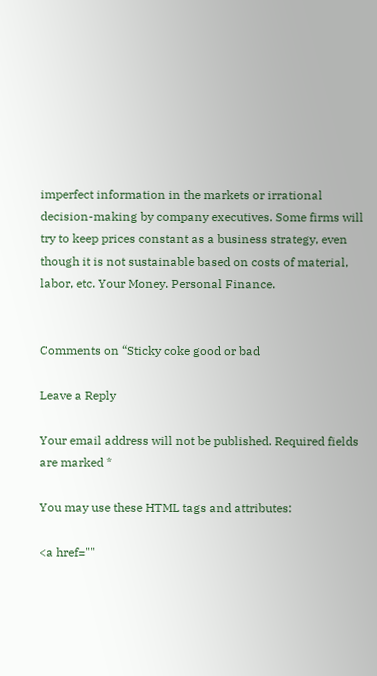imperfect information in the markets or irrational decision-making by company executives. Some firms will try to keep prices constant as a business strategy, even though it is not sustainable based on costs of material, labor, etc. Your Money. Personal Finance.


Comments on “Sticky coke good or bad

Leave a Reply

Your email address will not be published. Required fields are marked *

You may use these HTML tags and attributes:

<a href=""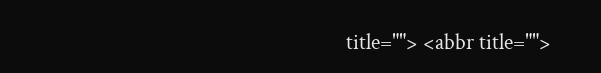title=""> <abbr title="">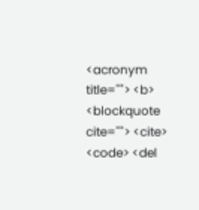<acronym title=""> <b> <blockquote cite=""> <cite> <code> <del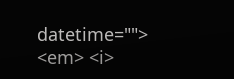datetime=""> <em> <i>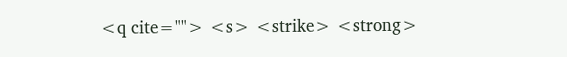<q cite=""> <s> <strike> <strong>